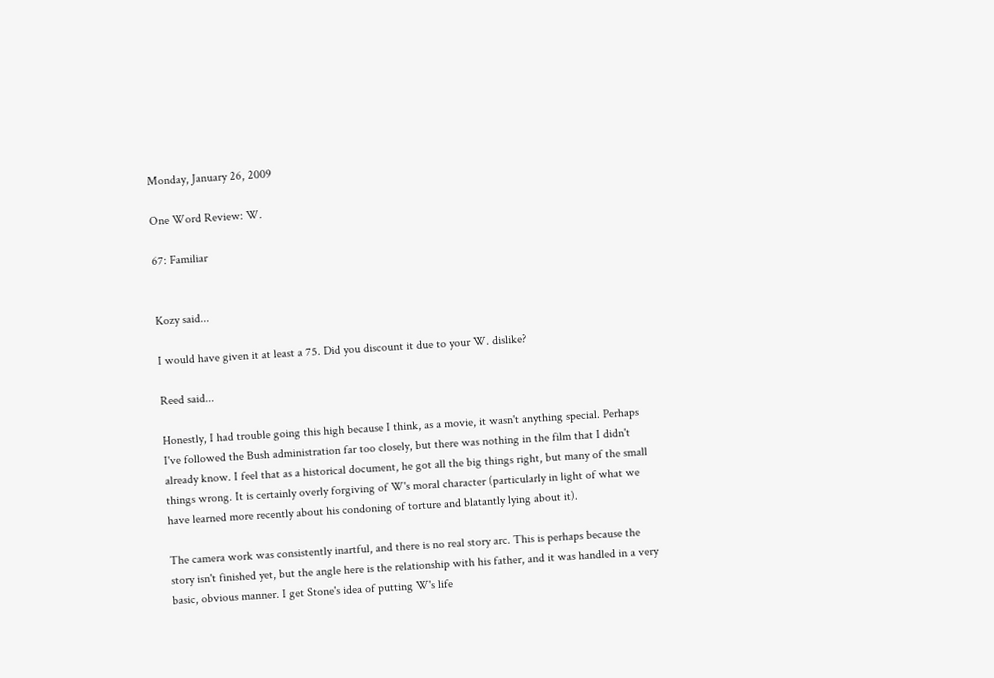Monday, January 26, 2009

One Word Review: W.

67: Familiar


Kozy said...

I would have given it at least a 75. Did you discount it due to your W. dislike?

Reed said...

Honestly, I had trouble going this high because I think, as a movie, it wasn't anything special. Perhaps I've followed the Bush administration far too closely, but there was nothing in the film that I didn't already know. I feel that as a historical document, he got all the big things right, but many of the small things wrong. It is certainly overly forgiving of W's moral character (particularly in light of what we have learned more recently about his condoning of torture and blatantly lying about it).

The camera work was consistently inartful, and there is no real story arc. This is perhaps because the story isn't finished yet, but the angle here is the relationship with his father, and it was handled in a very basic, obvious manner. I get Stone's idea of putting W's life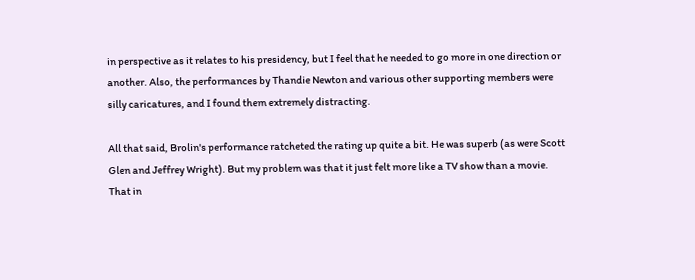in perspective as it relates to his presidency, but I feel that he needed to go more in one direction or another. Also, the performances by Thandie Newton and various other supporting members were silly caricatures, and I found them extremely distracting.

All that said, Brolin's performance ratcheted the rating up quite a bit. He was superb (as were Scott Glen and Jeffrey Wright). But my problem was that it just felt more like a TV show than a movie. That in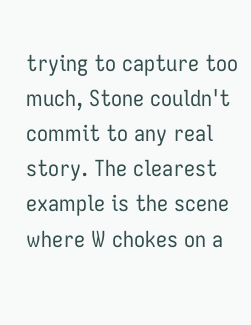trying to capture too much, Stone couldn't commit to any real story. The clearest example is the scene where W chokes on a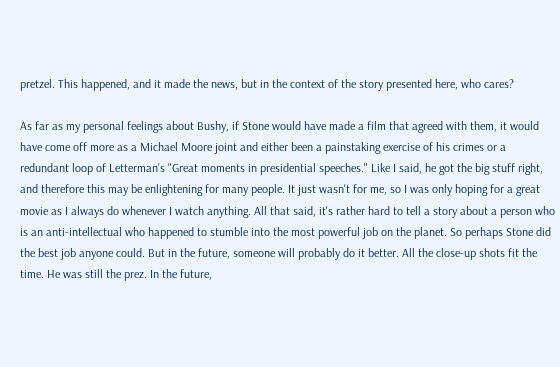pretzel. This happened, and it made the news, but in the context of the story presented here, who cares?

As far as my personal feelings about Bushy, if Stone would have made a film that agreed with them, it would have come off more as a Michael Moore joint and either been a painstaking exercise of his crimes or a redundant loop of Letterman's "Great moments in presidential speeches." Like I said, he got the big stuff right, and therefore this may be enlightening for many people. It just wasn't for me, so I was only hoping for a great movie as I always do whenever I watch anything. All that said, it's rather hard to tell a story about a person who is an anti-intellectual who happened to stumble into the most powerful job on the planet. So perhaps Stone did the best job anyone could. But in the future, someone will probably do it better. All the close-up shots fit the time. He was still the prez. In the future,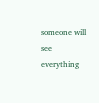someone will see everything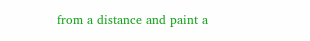from a distance and paint a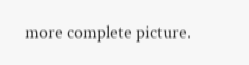more complete picture.